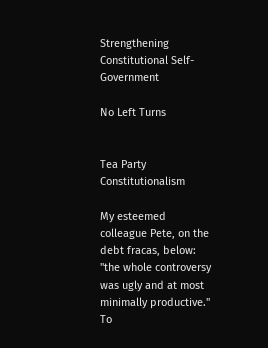Strengthening Constitutional Self-Government

No Left Turns


Tea Party Constitutionalism

My esteemed colleague Pete, on the debt fracas, below: "the whole controversy was ugly and at most minimally productive."  To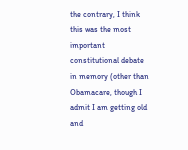the contrary, I think this was the most important constitutional debate in memory (other than Obamacare, though I admit I am getting old and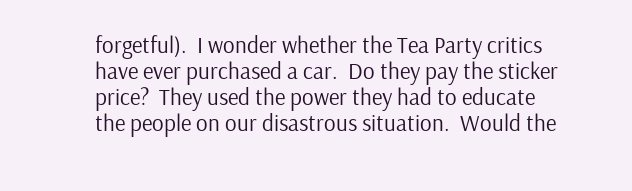forgetful).  I wonder whether the Tea Party critics have ever purchased a car.  Do they pay the sticker price?  They used the power they had to educate the people on our disastrous situation.  Would the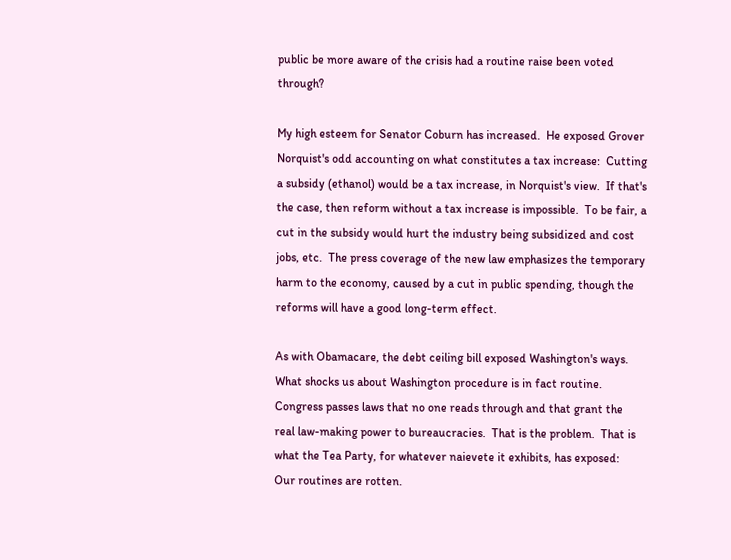public be more aware of the crisis had a routine raise been voted through?

My high esteem for Senator Coburn has increased.  He exposed Grover Norquist's odd accounting on what constitutes a tax increase:  Cutting a subsidy (ethanol) would be a tax increase, in Norquist's view.  If that's the case, then reform without a tax increase is impossible.  To be fair, a cut in the subsidy would hurt the industry being subsidized and cost jobs, etc.  The press coverage of the new law emphasizes the temporary harm to the economy, caused by a cut in public spending, though the reforms will have a good long-term effect.

As with Obamacare, the debt ceiling bill exposed Washington's ways.  What shocks us about Washington procedure is in fact routine.  Congress passes laws that no one reads through and that grant the real law-making power to bureaucracies.  That is the problem.  That is what the Tea Party, for whatever naievete it exhibits, has exposed:  Our routines are rotten.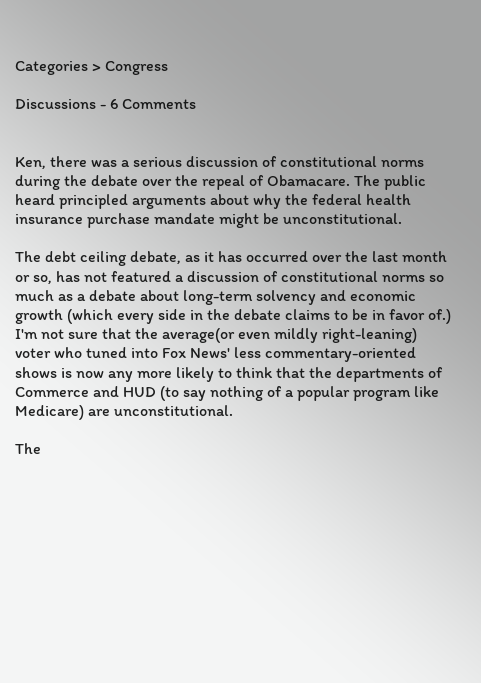Categories > Congress

Discussions - 6 Comments


Ken, there was a serious discussion of constitutional norms during the debate over the repeal of Obamacare. The public heard principled arguments about why the federal health insurance purchase mandate might be unconstitutional.

The debt ceiling debate, as it has occurred over the last month or so, has not featured a discussion of constitutional norms so much as a debate about long-term solvency and economic growth (which every side in the debate claims to be in favor of.) I'm not sure that the average(or even mildly right-leaning) voter who tuned into Fox News' less commentary-oriented shows is now any more likely to think that the departments of Commerce and HUD (to say nothing of a popular program like Medicare) are unconstitutional.

The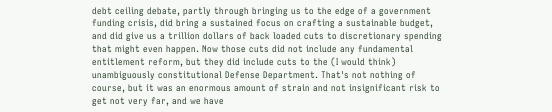debt ceiling debate, partly through bringing us to the edge of a government funding crisis, did bring a sustained focus on crafting a sustainable budget, and did give us a trillion dollars of back loaded cuts to discretionary spending that might even happen. Now those cuts did not include any fundamental entitlement reform, but they did include cuts to the (I would think) unambiguously constitutional Defense Department. That's not nothing of course, but it was an enormous amount of strain and not insignificant risk to get not very far, and we have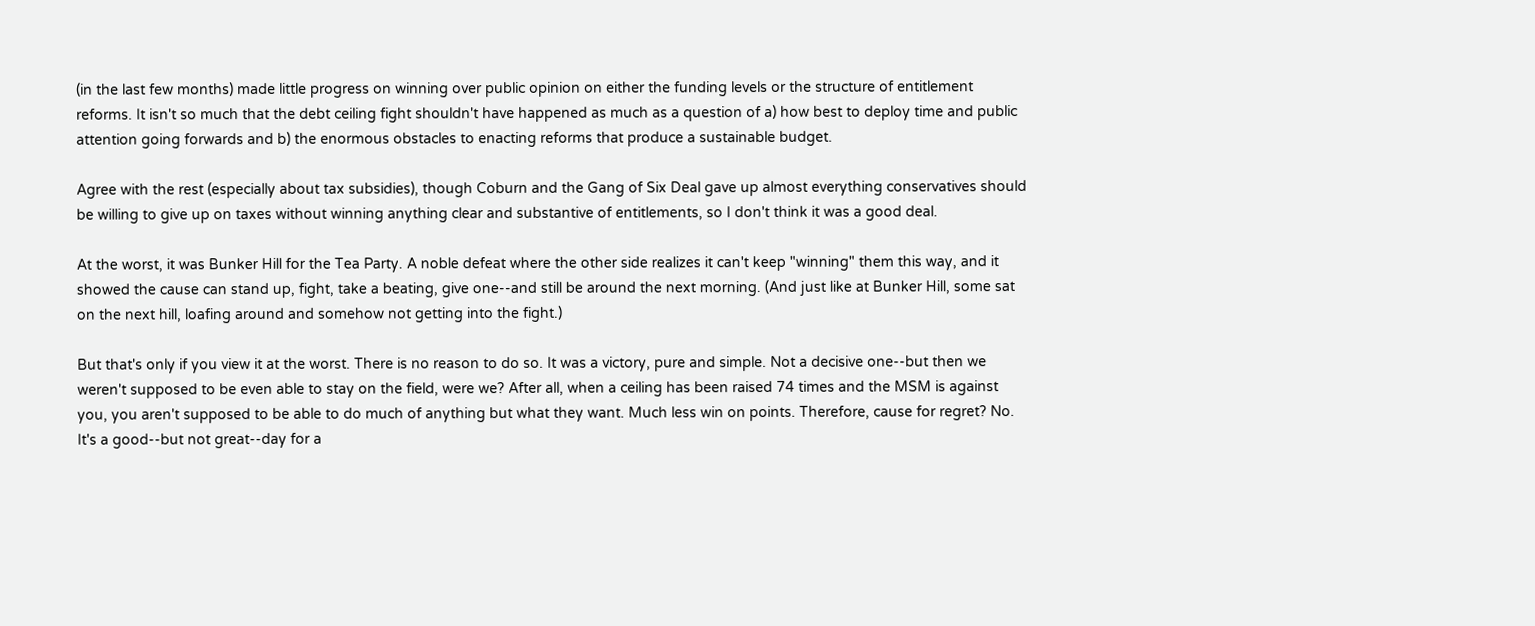(in the last few months) made little progress on winning over public opinion on either the funding levels or the structure of entitlement reforms. It isn't so much that the debt ceiling fight shouldn't have happened as much as a question of a) how best to deploy time and public attention going forwards and b) the enormous obstacles to enacting reforms that produce a sustainable budget.

Agree with the rest (especially about tax subsidies), though Coburn and the Gang of Six Deal gave up almost everything conservatives should be willing to give up on taxes without winning anything clear and substantive of entitlements, so I don't think it was a good deal.

At the worst, it was Bunker Hill for the Tea Party. A noble defeat where the other side realizes it can't keep "winning" them this way, and it showed the cause can stand up, fight, take a beating, give one--and still be around the next morning. (And just like at Bunker Hill, some sat on the next hill, loafing around and somehow not getting into the fight.)

But that's only if you view it at the worst. There is no reason to do so. It was a victory, pure and simple. Not a decisive one--but then we weren't supposed to be even able to stay on the field, were we? After all, when a ceiling has been raised 74 times and the MSM is against you, you aren't supposed to be able to do much of anything but what they want. Much less win on points. Therefore, cause for regret? No. It's a good--but not great--day for a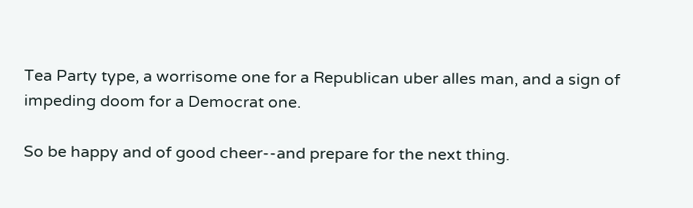Tea Party type, a worrisome one for a Republican uber alles man, and a sign of impeding doom for a Democrat one.

So be happy and of good cheer--and prepare for the next thing.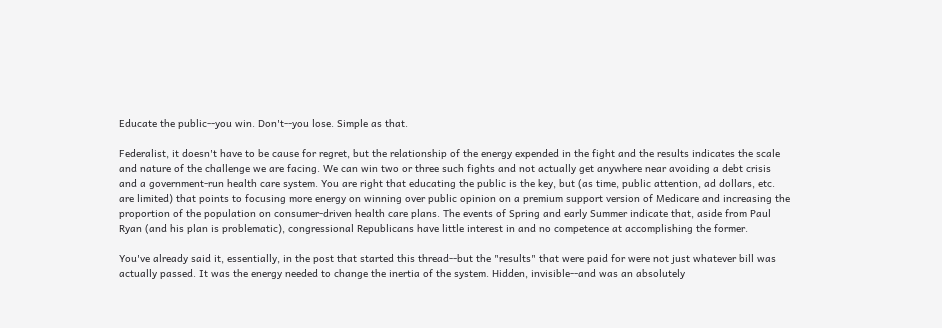Educate the public--you win. Don't--you lose. Simple as that.

Federalist, it doesn't have to be cause for regret, but the relationship of the energy expended in the fight and the results indicates the scale and nature of the challenge we are facing. We can win two or three such fights and not actually get anywhere near avoiding a debt crisis and a government-run health care system. You are right that educating the public is the key, but (as time, public attention, ad dollars, etc. are limited) that points to focusing more energy on winning over public opinion on a premium support version of Medicare and increasing the proportion of the population on consumer-driven health care plans. The events of Spring and early Summer indicate that, aside from Paul Ryan (and his plan is problematic), congressional Republicans have little interest in and no competence at accomplishing the former.

You've already said it, essentially, in the post that started this thread--but the "results" that were paid for were not just whatever bill was actually passed. It was the energy needed to change the inertia of the system. Hidden, invisible--and was an absolutely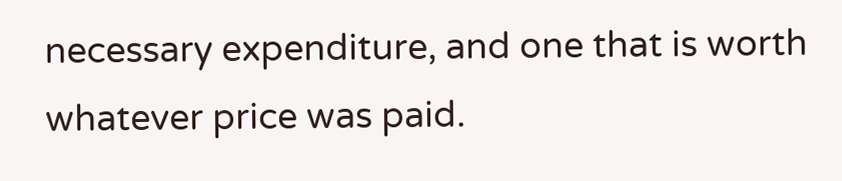necessary expenditure, and one that is worth whatever price was paid.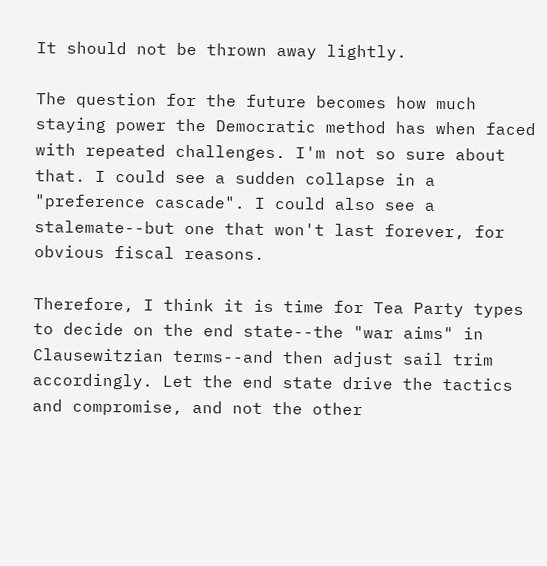It should not be thrown away lightly.

The question for the future becomes how much staying power the Democratic method has when faced with repeated challenges. I'm not so sure about that. I could see a sudden collapse in a "preference cascade". I could also see a stalemate--but one that won't last forever, for obvious fiscal reasons.

Therefore, I think it is time for Tea Party types to decide on the end state--the "war aims" in Clausewitzian terms--and then adjust sail trim accordingly. Let the end state drive the tactics and compromise, and not the other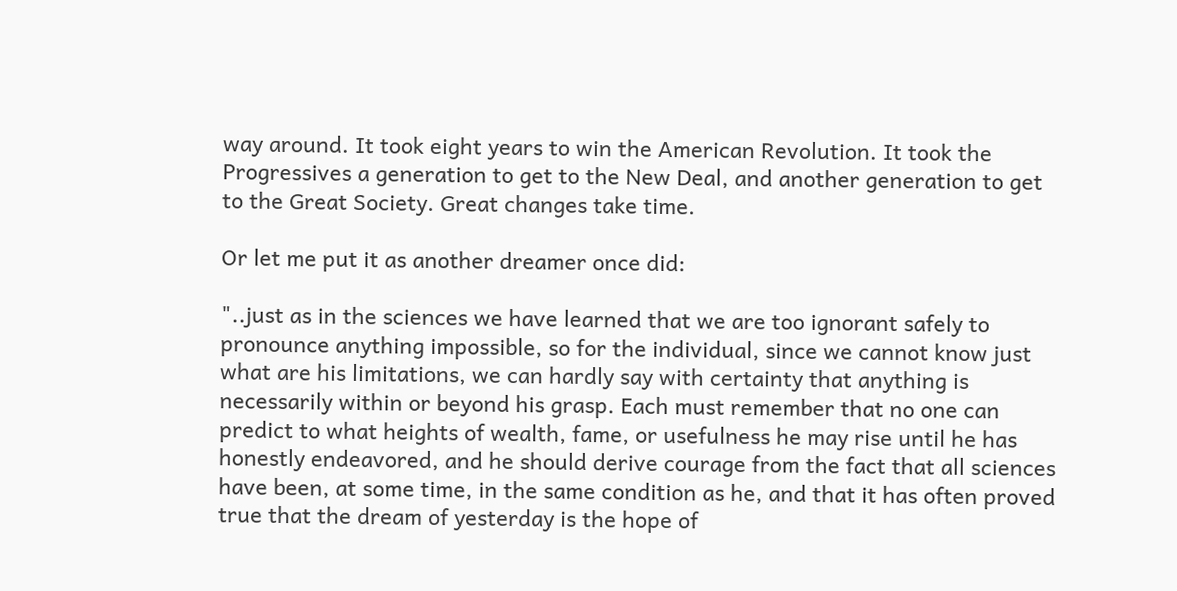way around. It took eight years to win the American Revolution. It took the Progressives a generation to get to the New Deal, and another generation to get to the Great Society. Great changes take time.

Or let me put it as another dreamer once did:

"..just as in the sciences we have learned that we are too ignorant safely to pronounce anything impossible, so for the individual, since we cannot know just what are his limitations, we can hardly say with certainty that anything is necessarily within or beyond his grasp. Each must remember that no one can predict to what heights of wealth, fame, or usefulness he may rise until he has honestly endeavored, and he should derive courage from the fact that all sciences have been, at some time, in the same condition as he, and that it has often proved true that the dream of yesterday is the hope of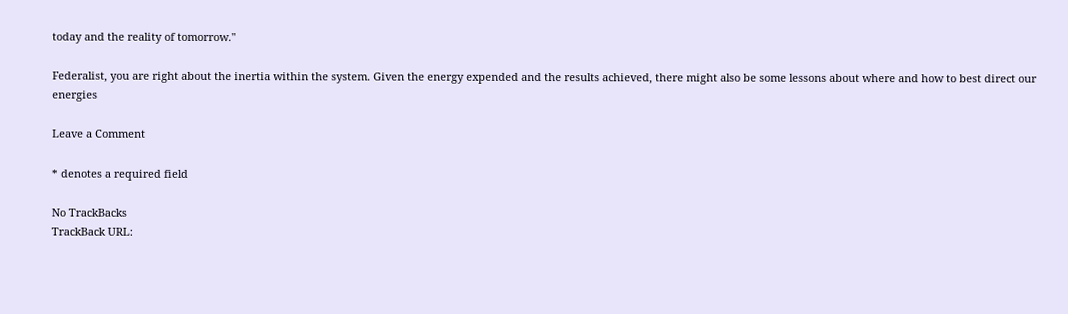today and the reality of tomorrow."

Federalist, you are right about the inertia within the system. Given the energy expended and the results achieved, there might also be some lessons about where and how to best direct our energies

Leave a Comment

* denotes a required field

No TrackBacks
TrackBack URL: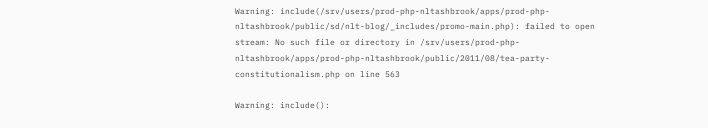Warning: include(/srv/users/prod-php-nltashbrook/apps/prod-php-nltashbrook/public/sd/nlt-blog/_includes/promo-main.php): failed to open stream: No such file or directory in /srv/users/prod-php-nltashbrook/apps/prod-php-nltashbrook/public/2011/08/tea-party-constitutionalism.php on line 563

Warning: include():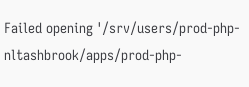Failed opening '/srv/users/prod-php-nltashbrook/apps/prod-php-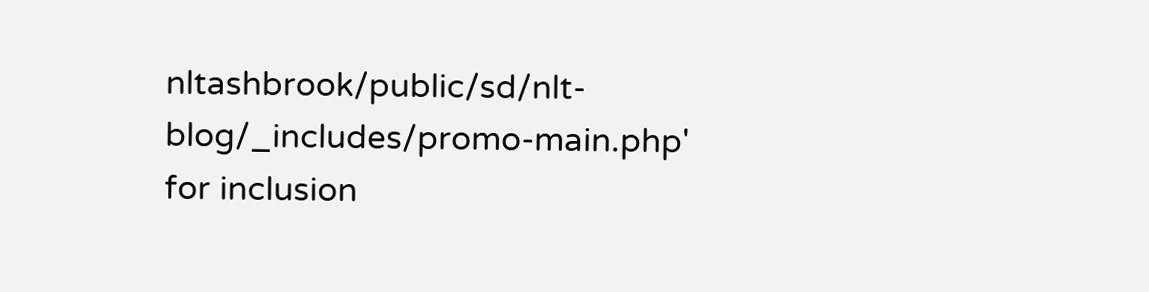nltashbrook/public/sd/nlt-blog/_includes/promo-main.php' for inclusion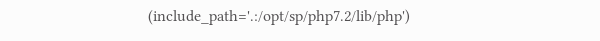(include_path='.:/opt/sp/php7.2/lib/php')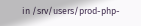in /srv/users/prod-php-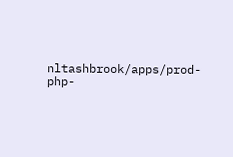nltashbrook/apps/prod-php-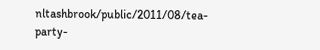nltashbrook/public/2011/08/tea-party-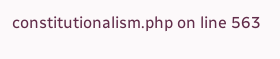constitutionalism.php on line 563